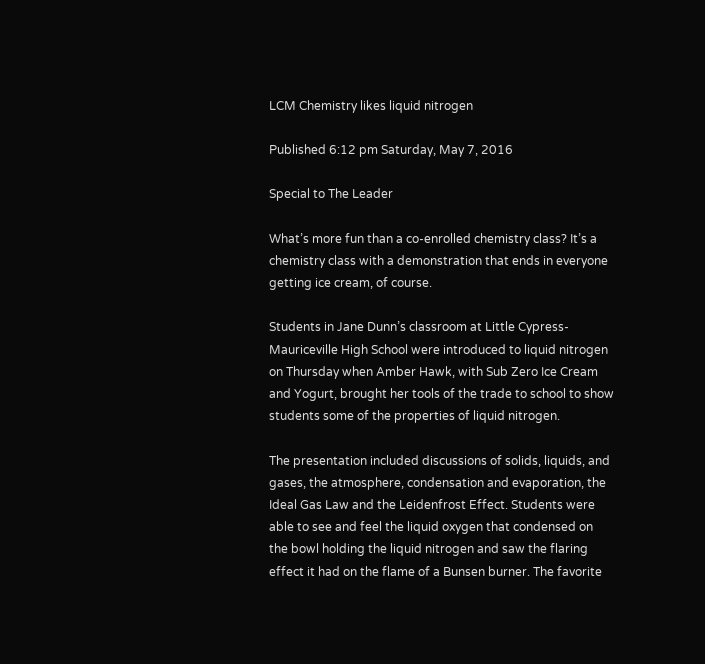LCM Chemistry likes liquid nitrogen

Published 6:12 pm Saturday, May 7, 2016

Special to The Leader

What’s more fun than a co-enrolled chemistry class? It’s a chemistry class with a demonstration that ends in everyone getting ice cream, of course.

Students in Jane Dunn’s classroom at Little Cypress-Mauriceville High School were introduced to liquid nitrogen on Thursday when Amber Hawk, with Sub Zero Ice Cream and Yogurt, brought her tools of the trade to school to show students some of the properties of liquid nitrogen.

The presentation included discussions of solids, liquids, and gases, the atmosphere, condensation and evaporation, the Ideal Gas Law and the Leidenfrost Effect. Students were able to see and feel the liquid oxygen that condensed on the bowl holding the liquid nitrogen and saw the flaring effect it had on the flame of a Bunsen burner. The favorite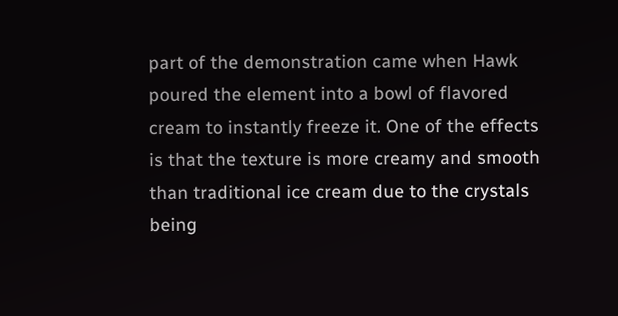part of the demonstration came when Hawk poured the element into a bowl of flavored cream to instantly freeze it. One of the effects is that the texture is more creamy and smooth than traditional ice cream due to the crystals being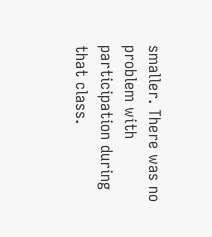smaller. There was no problem with participation during that class.